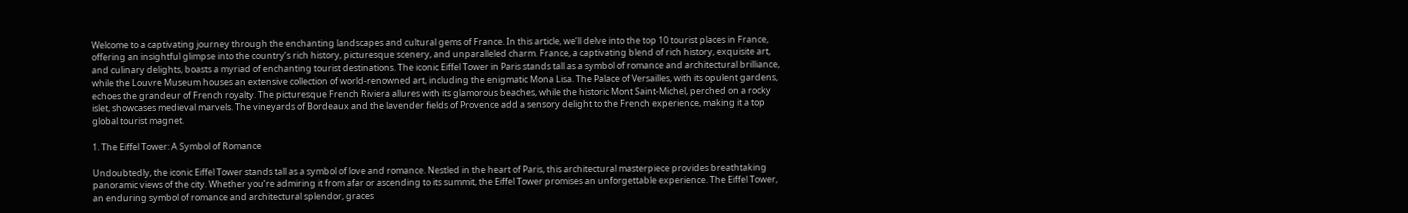Welcome to a captivating journey through the enchanting landscapes and cultural gems of France. In this article, we’ll delve into the top 10 tourist places in France, offering an insightful glimpse into the country’s rich history, picturesque scenery, and unparalleled charm. France, a captivating blend of rich history, exquisite art, and culinary delights, boasts a myriad of enchanting tourist destinations. The iconic Eiffel Tower in Paris stands tall as a symbol of romance and architectural brilliance, while the Louvre Museum houses an extensive collection of world-renowned art, including the enigmatic Mona Lisa. The Palace of Versailles, with its opulent gardens, echoes the grandeur of French royalty. The picturesque French Riviera allures with its glamorous beaches, while the historic Mont Saint-Michel, perched on a rocky islet, showcases medieval marvels. The vineyards of Bordeaux and the lavender fields of Provence add a sensory delight to the French experience, making it a top global tourist magnet.

1. The Eiffel Tower: A Symbol of Romance

Undoubtedly, the iconic Eiffel Tower stands tall as a symbol of love and romance. Nestled in the heart of Paris, this architectural masterpiece provides breathtaking panoramic views of the city. Whether you’re admiring it from afar or ascending to its summit, the Eiffel Tower promises an unforgettable experience. The Eiffel Tower, an enduring symbol of romance and architectural splendor, graces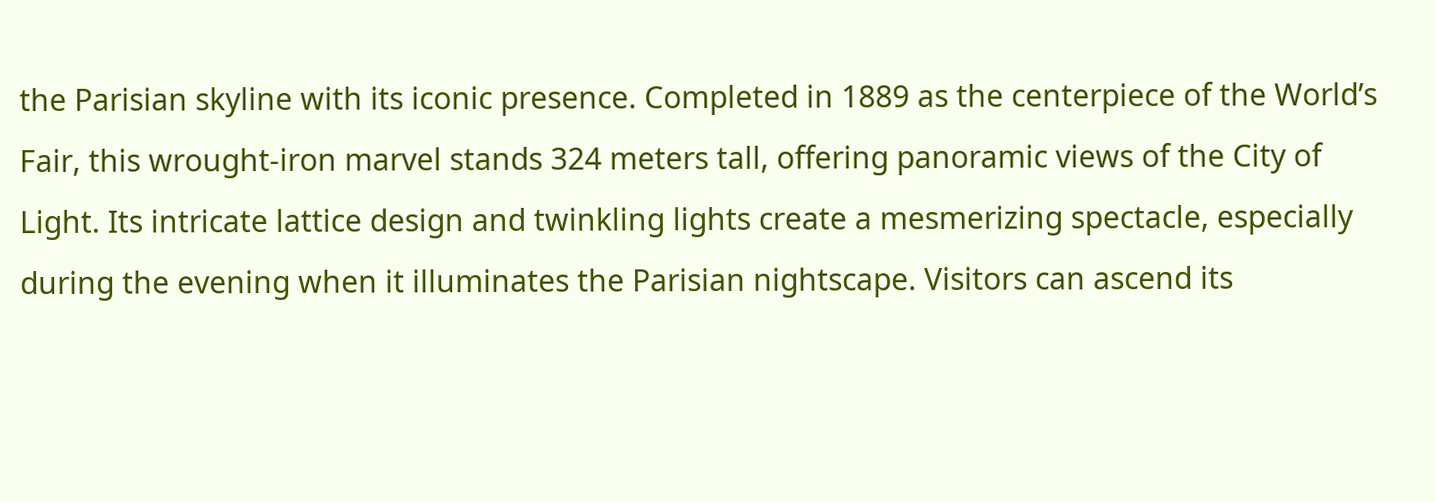the Parisian skyline with its iconic presence. Completed in 1889 as the centerpiece of the World’s Fair, this wrought-iron marvel stands 324 meters tall, offering panoramic views of the City of Light. Its intricate lattice design and twinkling lights create a mesmerizing spectacle, especially during the evening when it illuminates the Parisian nightscape. Visitors can ascend its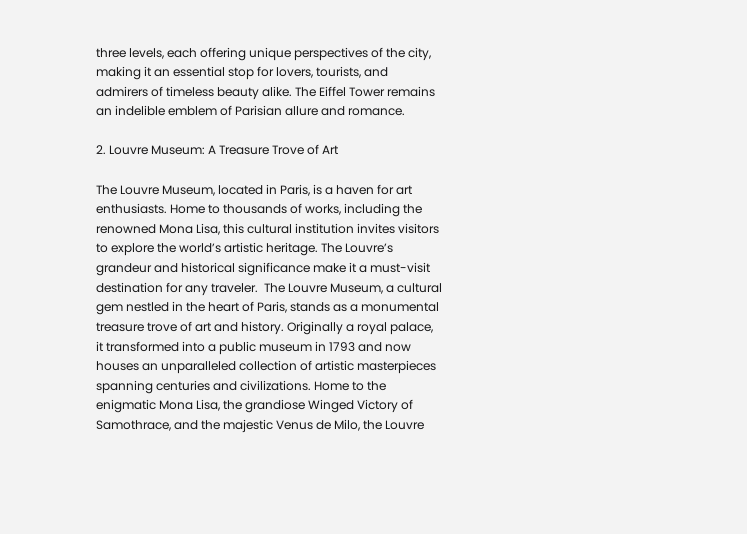three levels, each offering unique perspectives of the city, making it an essential stop for lovers, tourists, and admirers of timeless beauty alike. The Eiffel Tower remains an indelible emblem of Parisian allure and romance.

2. Louvre Museum: A Treasure Trove of Art

The Louvre Museum, located in Paris, is a haven for art enthusiasts. Home to thousands of works, including the renowned Mona Lisa, this cultural institution invites visitors to explore the world’s artistic heritage. The Louvre’s grandeur and historical significance make it a must-visit destination for any traveler.  The Louvre Museum, a cultural gem nestled in the heart of Paris, stands as a monumental treasure trove of art and history. Originally a royal palace, it transformed into a public museum in 1793 and now houses an unparalleled collection of artistic masterpieces spanning centuries and civilizations. Home to the enigmatic Mona Lisa, the grandiose Winged Victory of Samothrace, and the majestic Venus de Milo, the Louvre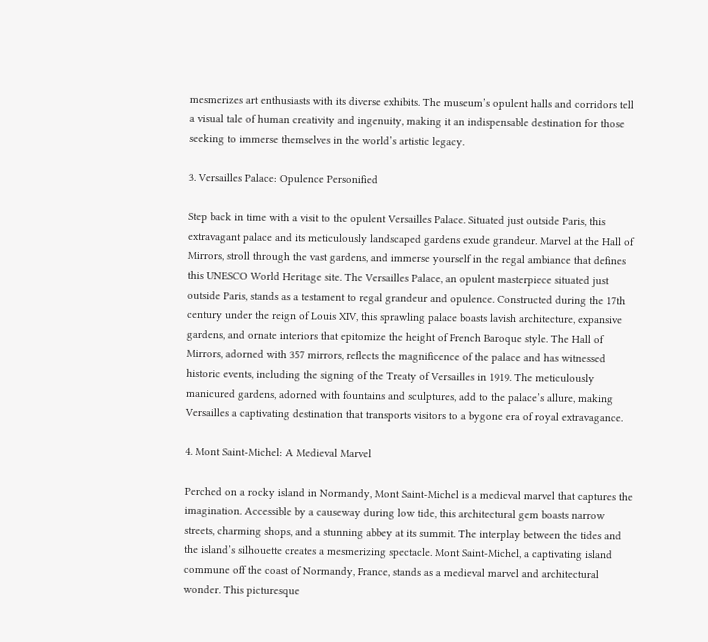mesmerizes art enthusiasts with its diverse exhibits. The museum’s opulent halls and corridors tell a visual tale of human creativity and ingenuity, making it an indispensable destination for those seeking to immerse themselves in the world’s artistic legacy.

3. Versailles Palace: Opulence Personified

Step back in time with a visit to the opulent Versailles Palace. Situated just outside Paris, this extravagant palace and its meticulously landscaped gardens exude grandeur. Marvel at the Hall of Mirrors, stroll through the vast gardens, and immerse yourself in the regal ambiance that defines this UNESCO World Heritage site. The Versailles Palace, an opulent masterpiece situated just outside Paris, stands as a testament to regal grandeur and opulence. Constructed during the 17th century under the reign of Louis XIV, this sprawling palace boasts lavish architecture, expansive gardens, and ornate interiors that epitomize the height of French Baroque style. The Hall of Mirrors, adorned with 357 mirrors, reflects the magnificence of the palace and has witnessed historic events, including the signing of the Treaty of Versailles in 1919. The meticulously manicured gardens, adorned with fountains and sculptures, add to the palace’s allure, making Versailles a captivating destination that transports visitors to a bygone era of royal extravagance.

4. Mont Saint-Michel: A Medieval Marvel

Perched on a rocky island in Normandy, Mont Saint-Michel is a medieval marvel that captures the imagination. Accessible by a causeway during low tide, this architectural gem boasts narrow streets, charming shops, and a stunning abbey at its summit. The interplay between the tides and the island’s silhouette creates a mesmerizing spectacle. Mont Saint-Michel, a captivating island commune off the coast of Normandy, France, stands as a medieval marvel and architectural wonder. This picturesque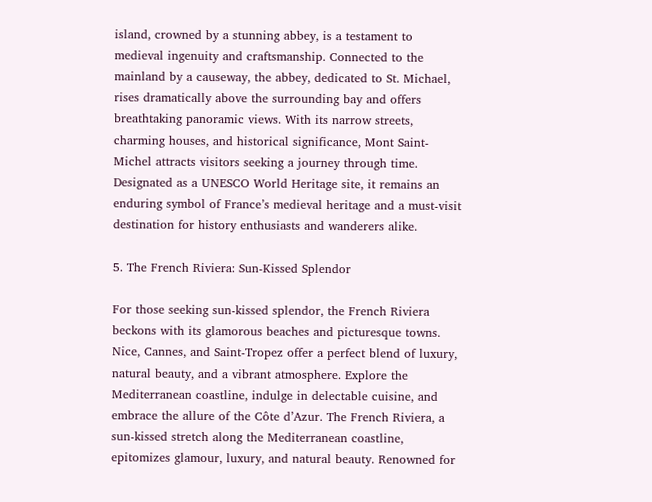island, crowned by a stunning abbey, is a testament to medieval ingenuity and craftsmanship. Connected to the mainland by a causeway, the abbey, dedicated to St. Michael, rises dramatically above the surrounding bay and offers breathtaking panoramic views. With its narrow streets, charming houses, and historical significance, Mont Saint-Michel attracts visitors seeking a journey through time. Designated as a UNESCO World Heritage site, it remains an enduring symbol of France’s medieval heritage and a must-visit destination for history enthusiasts and wanderers alike.

5. The French Riviera: Sun-Kissed Splendor

For those seeking sun-kissed splendor, the French Riviera beckons with its glamorous beaches and picturesque towns. Nice, Cannes, and Saint-Tropez offer a perfect blend of luxury, natural beauty, and a vibrant atmosphere. Explore the Mediterranean coastline, indulge in delectable cuisine, and embrace the allure of the Côte d’Azur. The French Riviera, a sun-kissed stretch along the Mediterranean coastline, epitomizes glamour, luxury, and natural beauty. Renowned for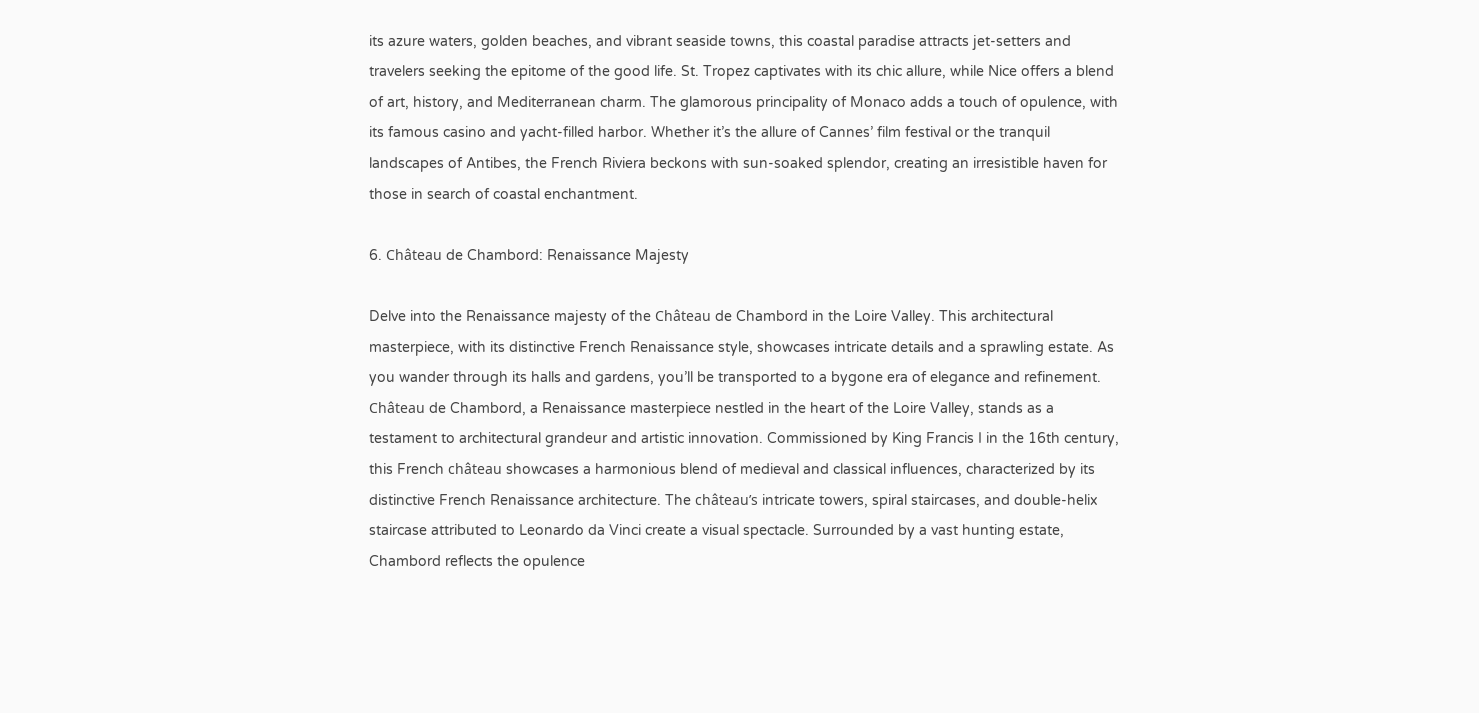its azure waters, golden beaches, and vibrant seaside towns, this coastal paradise attracts jet-setters and travelers seeking the epitome of the good life. St. Tropez captivates with its chic allure, while Nice offers a blend of art, history, and Mediterranean charm. The glamorous principality of Monaco adds a touch of opulence, with its famous casino and yacht-filled harbor. Whether it’s the allure of Cannes’ film festival or the tranquil landscapes of Antibes, the French Riviera beckons with sun-soaked splendor, creating an irresistible haven for those in search of coastal enchantment.

6. Château de Chambord: Renaissance Majesty

Delve into the Renaissance majesty of the Château de Chambord in the Loire Valley. This architectural masterpiece, with its distinctive French Renaissance style, showcases intricate details and a sprawling estate. As you wander through its halls and gardens, you’ll be transported to a bygone era of elegance and refinement. Château de Chambord, a Renaissance masterpiece nestled in the heart of the Loire Valley, stands as a testament to architectural grandeur and artistic innovation. Commissioned by King Francis I in the 16th century, this French château showcases a harmonious blend of medieval and classical influences, characterized by its distinctive French Renaissance architecture. The château’s intricate towers, spiral staircases, and double-helix staircase attributed to Leonardo da Vinci create a visual spectacle. Surrounded by a vast hunting estate, Chambord reflects the opulence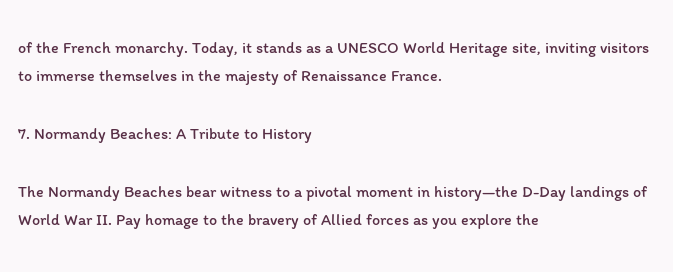of the French monarchy. Today, it stands as a UNESCO World Heritage site, inviting visitors to immerse themselves in the majesty of Renaissance France.

7. Normandy Beaches: A Tribute to History

The Normandy Beaches bear witness to a pivotal moment in history—the D-Day landings of World War II. Pay homage to the bravery of Allied forces as you explore the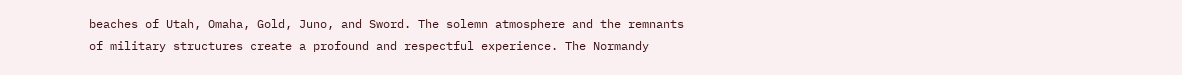beaches of Utah, Omaha, Gold, Juno, and Sword. The solemn atmosphere and the remnants of military structures create a profound and respectful experience. The Normandy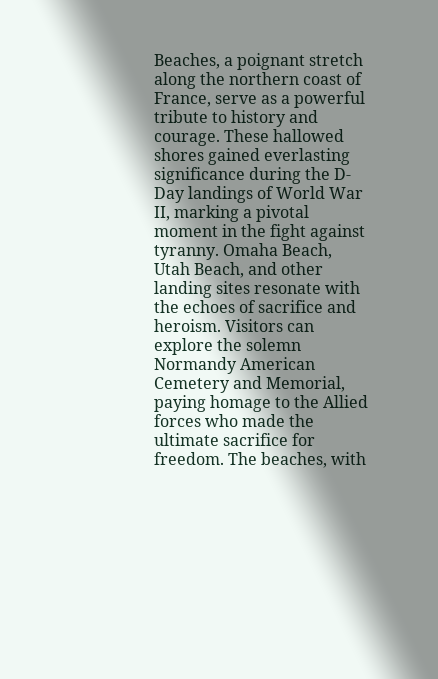Beaches, a poignant stretch along the northern coast of France, serve as a powerful tribute to history and courage. These hallowed shores gained everlasting significance during the D-Day landings of World War II, marking a pivotal moment in the fight against tyranny. Omaha Beach, Utah Beach, and other landing sites resonate with the echoes of sacrifice and heroism. Visitors can explore the solemn Normandy American Cemetery and Memorial, paying homage to the Allied forces who made the ultimate sacrifice for freedom. The beaches, with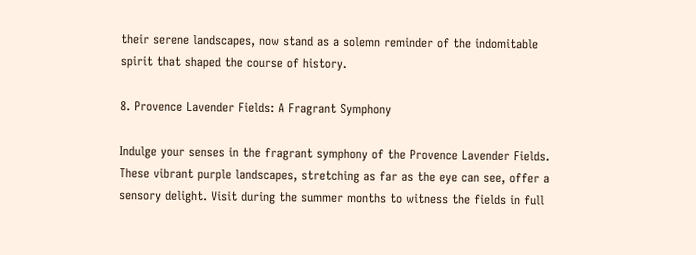their serene landscapes, now stand as a solemn reminder of the indomitable spirit that shaped the course of history.

8. Provence Lavender Fields: A Fragrant Symphony

Indulge your senses in the fragrant symphony of the Provence Lavender Fields. These vibrant purple landscapes, stretching as far as the eye can see, offer a sensory delight. Visit during the summer months to witness the fields in full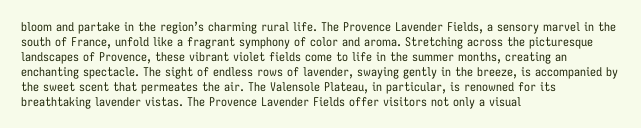bloom and partake in the region’s charming rural life. The Provence Lavender Fields, a sensory marvel in the south of France, unfold like a fragrant symphony of color and aroma. Stretching across the picturesque landscapes of Provence, these vibrant violet fields come to life in the summer months, creating an enchanting spectacle. The sight of endless rows of lavender, swaying gently in the breeze, is accompanied by the sweet scent that permeates the air. The Valensole Plateau, in particular, is renowned for its breathtaking lavender vistas. The Provence Lavender Fields offer visitors not only a visual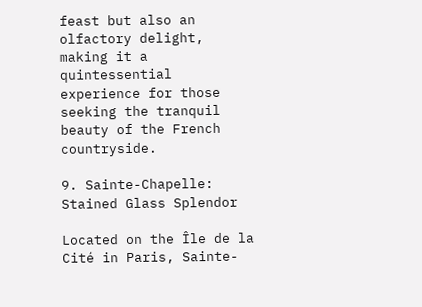feast but also an olfactory delight, making it a quintessential experience for those seeking the tranquil beauty of the French countryside.

9. Sainte-Chapelle: Stained Glass Splendor

Located on the Île de la Cité in Paris, Sainte-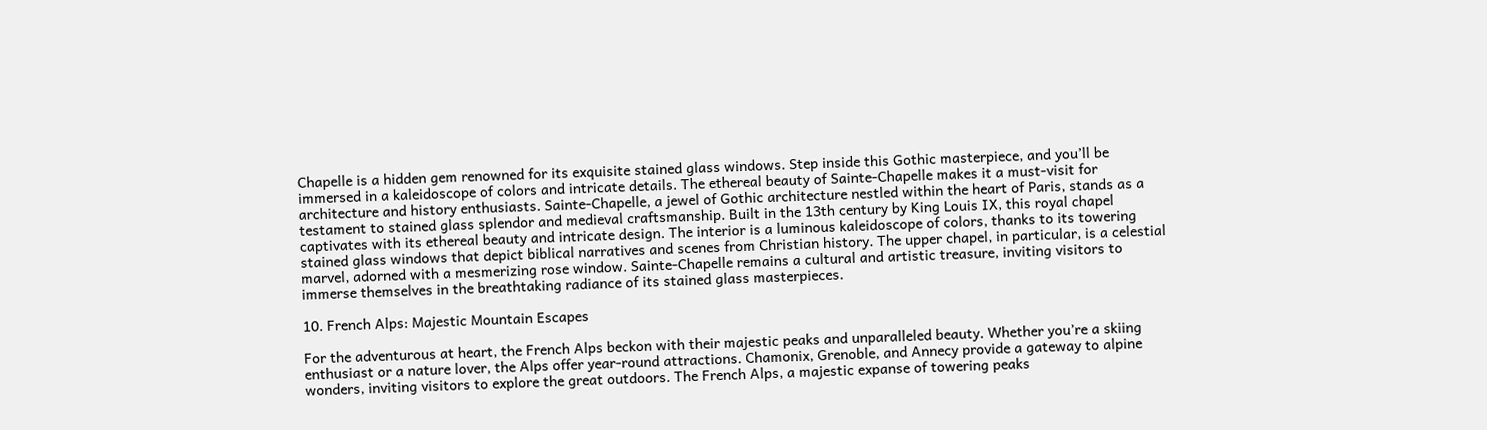Chapelle is a hidden gem renowned for its exquisite stained glass windows. Step inside this Gothic masterpiece, and you’ll be immersed in a kaleidoscope of colors and intricate details. The ethereal beauty of Sainte-Chapelle makes it a must-visit for architecture and history enthusiasts. Sainte-Chapelle, a jewel of Gothic architecture nestled within the heart of Paris, stands as a testament to stained glass splendor and medieval craftsmanship. Built in the 13th century by King Louis IX, this royal chapel captivates with its ethereal beauty and intricate design. The interior is a luminous kaleidoscope of colors, thanks to its towering stained glass windows that depict biblical narratives and scenes from Christian history. The upper chapel, in particular, is a celestial marvel, adorned with a mesmerizing rose window. Sainte-Chapelle remains a cultural and artistic treasure, inviting visitors to immerse themselves in the breathtaking radiance of its stained glass masterpieces.

10. French Alps: Majestic Mountain Escapes

For the adventurous at heart, the French Alps beckon with their majestic peaks and unparalleled beauty. Whether you’re a skiing enthusiast or a nature lover, the Alps offer year-round attractions. Chamonix, Grenoble, and Annecy provide a gateway to alpine wonders, inviting visitors to explore the great outdoors. The French Alps, a majestic expanse of towering peaks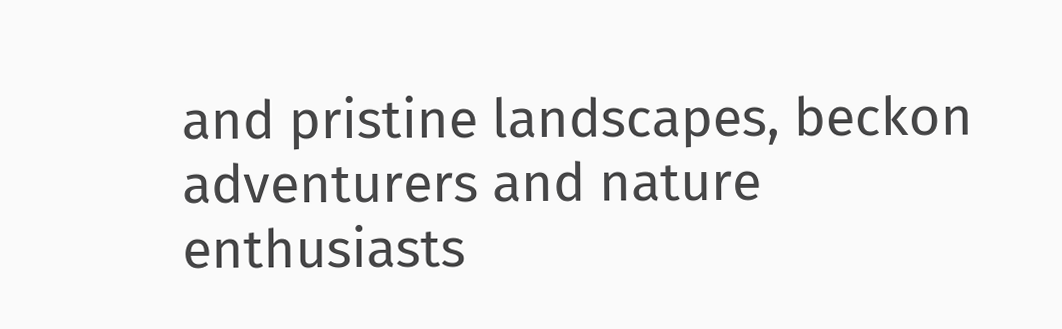and pristine landscapes, beckon adventurers and nature enthusiasts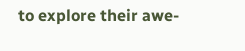to explore their awe-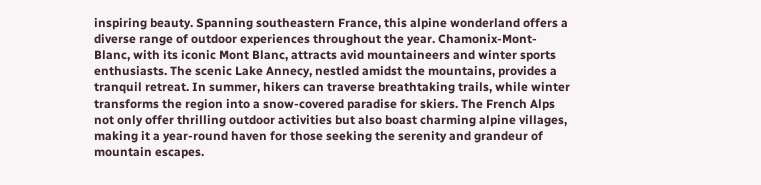inspiring beauty. Spanning southeastern France, this alpine wonderland offers a diverse range of outdoor experiences throughout the year. Chamonix-Mont-Blanc, with its iconic Mont Blanc, attracts avid mountaineers and winter sports enthusiasts. The scenic Lake Annecy, nestled amidst the mountains, provides a tranquil retreat. In summer, hikers can traverse breathtaking trails, while winter transforms the region into a snow-covered paradise for skiers. The French Alps not only offer thrilling outdoor activities but also boast charming alpine villages, making it a year-round haven for those seeking the serenity and grandeur of mountain escapes.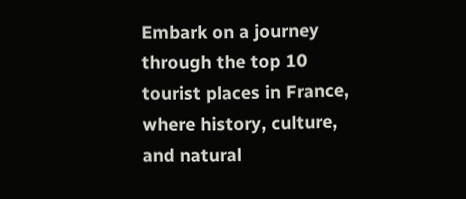Embark on a journey through the top 10 tourist places in France, where history, culture, and natural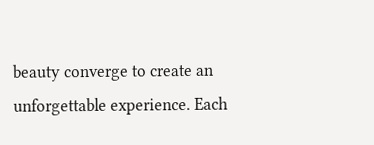beauty converge to create an unforgettable experience. Each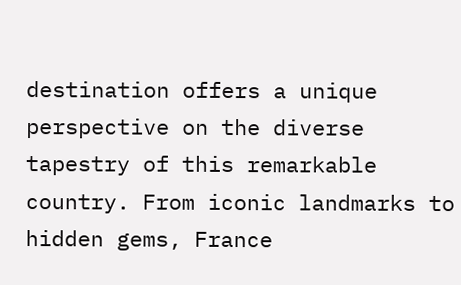destination offers a unique perspective on the diverse tapestry of this remarkable country. From iconic landmarks to hidden gems, France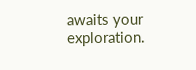awaits your exploration.